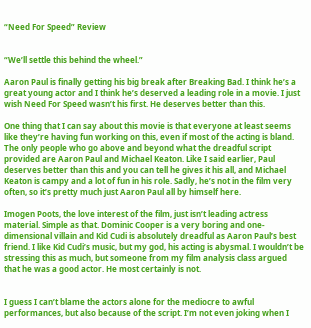“Need For Speed” Review


“We’ll settle this behind the wheel.”

Aaron Paul is finally getting his big break after Breaking Bad. I think he’s a great young actor and I think he’s deserved a leading role in a movie. I just wish Need For Speed wasn’t his first. He deserves better than this.

One thing that I can say about this movie is that everyone at least seems like they’re having fun working on this, even if most of the acting is bland. The only people who go above and beyond what the dreadful script provided are Aaron Paul and Michael Keaton. Like I said earlier, Paul deserves better than this and you can tell he gives it his all, and Michael Keaton is campy and a lot of fun in his role. Sadly, he’s not in the film very often, so it’s pretty much just Aaron Paul all by himself here.

Imogen Poots, the love interest of the film, just isn’t leading actress material. Simple as that. Dominic Cooper is a very boring and one-dimensional villain and Kid Cudi is absolutely dreadful as Aaron Paul’s best friend. I like Kid Cudi’s music, but my god, his acting is abysmal. I wouldn’t be stressing this as much, but someone from my film analysis class argued that he was a good actor. He most certainly is not.


I guess I can’t blame the actors alone for the mediocre to awful performances, but also because of the script. I’m not even joking when I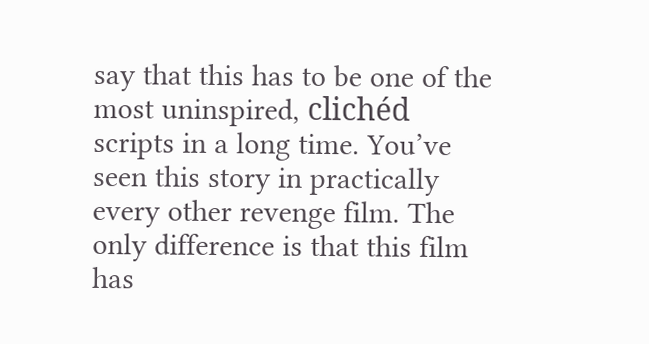say that this has to be one of the most uninspired, clichéd scripts in a long time. You’ve seen this story in practically every other revenge film. The only difference is that this film has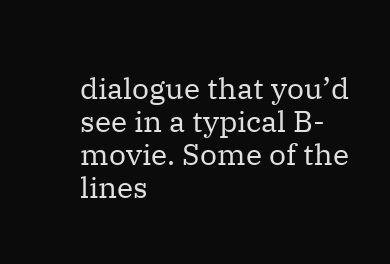dialogue that you’d see in a typical B-movie. Some of the lines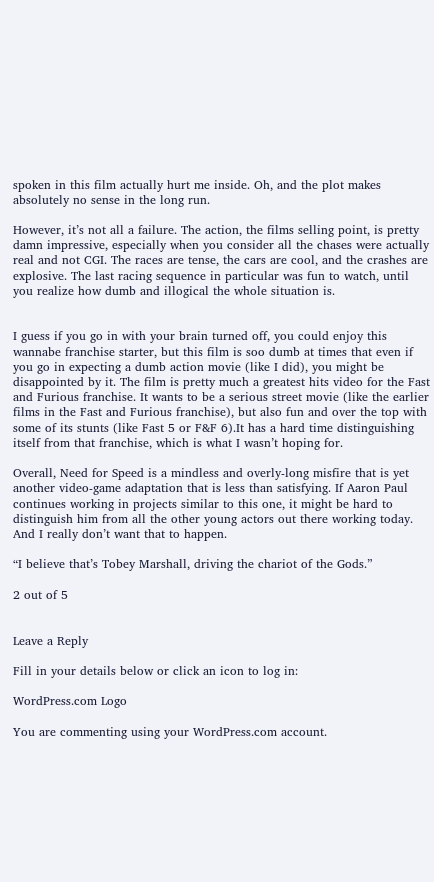spoken in this film actually hurt me inside. Oh, and the plot makes absolutely no sense in the long run.

However, it’s not all a failure. The action, the films selling point, is pretty damn impressive, especially when you consider all the chases were actually real and not CGI. The races are tense, the cars are cool, and the crashes are explosive. The last racing sequence in particular was fun to watch, until you realize how dumb and illogical the whole situation is.


I guess if you go in with your brain turned off, you could enjoy this wannabe franchise starter, but this film is soo dumb at times that even if you go in expecting a dumb action movie (like I did), you might be disappointed by it. The film is pretty much a greatest hits video for the Fast and Furious franchise. It wants to be a serious street movie (like the earlier films in the Fast and Furious franchise), but also fun and over the top with some of its stunts (like Fast 5 or F&F 6).It has a hard time distinguishing itself from that franchise, which is what I wasn’t hoping for.

Overall, Need for Speed is a mindless and overly-long misfire that is yet another video-game adaptation that is less than satisfying. If Aaron Paul continues working in projects similar to this one, it might be hard to distinguish him from all the other young actors out there working today. And I really don’t want that to happen.

“I believe that’s Tobey Marshall, driving the chariot of the Gods.”

2 out of 5


Leave a Reply

Fill in your details below or click an icon to log in:

WordPress.com Logo

You are commenting using your WordPress.com account.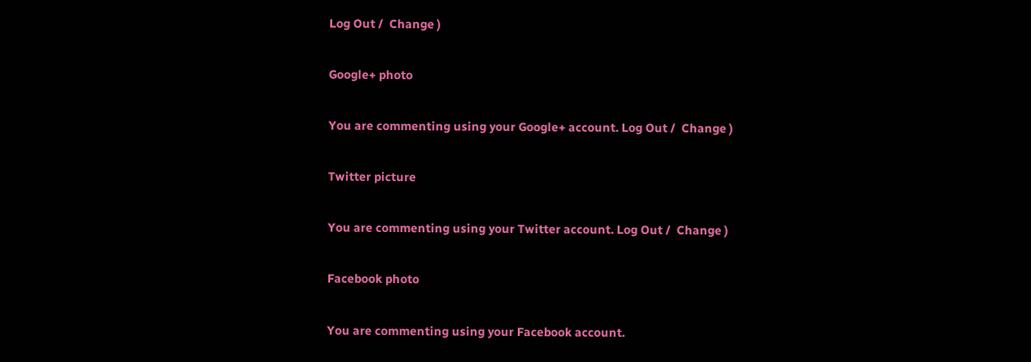Log Out /  Change )

Google+ photo

You are commenting using your Google+ account. Log Out /  Change )

Twitter picture

You are commenting using your Twitter account. Log Out /  Change )

Facebook photo

You are commenting using your Facebook account.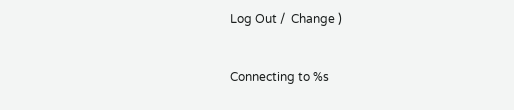Log Out /  Change )


Connecting to %s